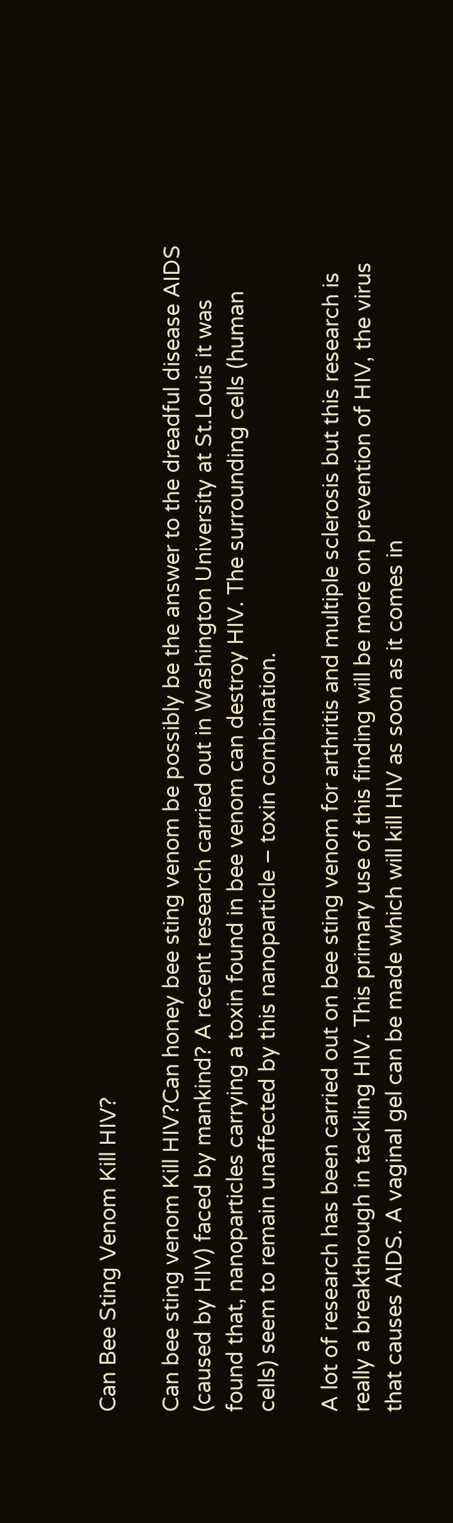Can Bee Sting Venom Kill HIV?

Can bee sting venom Kill HIV?Can honey bee sting venom be possibly be the answer to the dreadful disease AIDS (caused by HIV) faced by mankind? A recent research carried out in Washington University at St.Louis it was found that, nanoparticles carrying a toxin found in bee venom can destroy HIV. The surrounding cells (human cells) seem to remain unaffected by this nanoparticle – toxin combination.

A lot of research has been carried out on bee sting venom for arthritis and multiple sclerosis but this research is really a breakthrough in tackling HIV. This primary use of this finding will be more on prevention of HIV, the virus that causes AIDS. A vaginal gel can be made which will kill HIV as soon as it comes in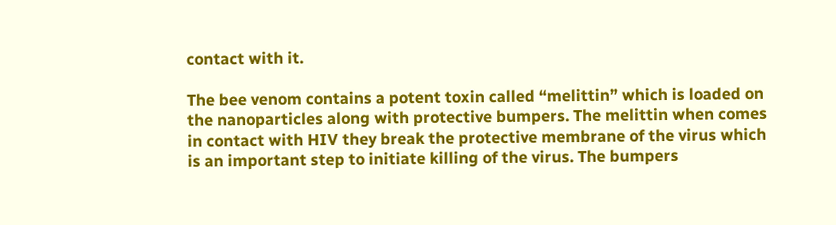contact with it.

The bee venom contains a potent toxin called “melittin” which is loaded on the nanoparticles along with protective bumpers. The melittin when comes in contact with HIV they break the protective membrane of the virus which is an important step to initiate killing of the virus. The bumpers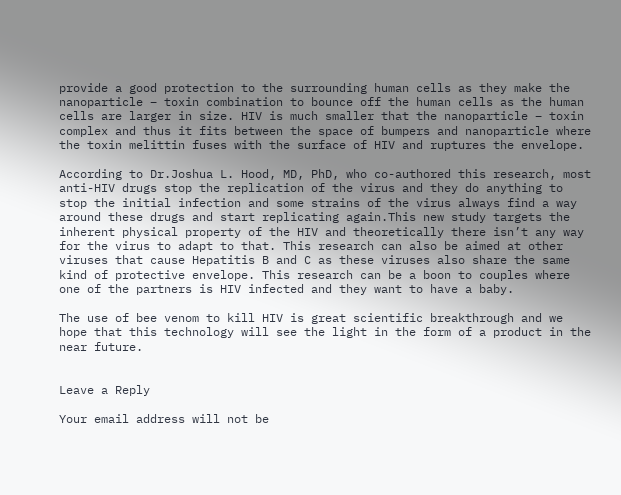provide a good protection to the surrounding human cells as they make the nanoparticle – toxin combination to bounce off the human cells as the human cells are larger in size. HIV is much smaller that the nanoparticle – toxin complex and thus it fits between the space of bumpers and nanoparticle where the toxin melittin fuses with the surface of HIV and ruptures the envelope.

According to Dr.Joshua L. Hood, MD, PhD, who co-authored this research, most anti-HIV drugs stop the replication of the virus and they do anything to stop the initial infection and some strains of the virus always find a way around these drugs and start replicating again.This new study targets the inherent physical property of the HIV and theoretically there isn’t any way for the virus to adapt to that. This research can also be aimed at other viruses that cause Hepatitis B and C as these viruses also share the same kind of protective envelope. This research can be a boon to couples where one of the partners is HIV infected and they want to have a baby.

The use of bee venom to kill HIV is great scientific breakthrough and we hope that this technology will see the light in the form of a product in the near future.


Leave a Reply

Your email address will not be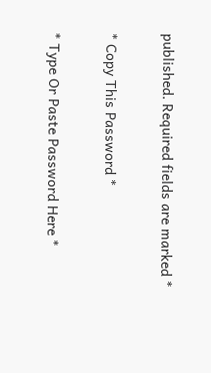published. Required fields are marked *

* Copy This Password *

* Type Or Paste Password Here *